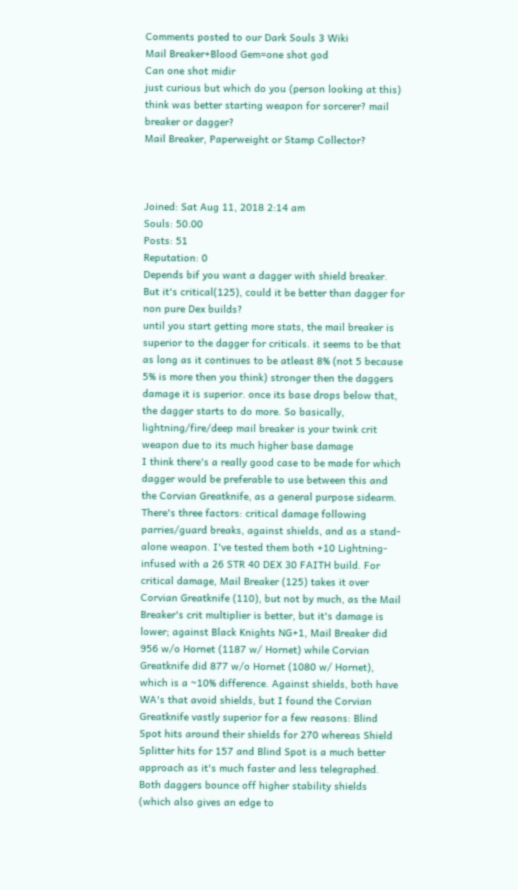Comments posted to our Dark Souls 3 Wiki
Mail Breaker+Blood Gem=one shot god
Can one shot midir
just curious but which do you (person looking at this) think was better starting weapon for sorcerer? mail breaker or dagger?
Mail Breaker, Paperweight or Stamp Collector?



Joined: Sat Aug 11, 2018 2:14 am
Souls: 50.00
Posts: 51
Reputation: 0
Depends bif you want a dagger with shield breaker. But it's critical(125), could it be better than dagger for non pure Dex builds?
until you start getting more stats, the mail breaker is superior to the dagger for criticals. it seems to be that as long as it continues to be atleast 8% (not 5 because 5% is more then you think) stronger then the daggers damage it is superior. once its base drops below that, the dagger starts to do more. So basically, lightning/fire/deep mail breaker is your twink crit weapon due to its much higher base damage
I think there's a really good case to be made for which dagger would be preferable to use between this and the Corvian Greatknife, as a general purpose sidearm. There's three factors: critical damage following parries/guard breaks, against shields, and as a stand-alone weapon. I've tested them both +10 Lightning-infused with a 26 STR 40 DEX 30 FAITH build. For critical damage, Mail Breaker (125) takes it over Corvian Greatknife (110), but not by much, as the Mail Breaker's crit multiplier is better, but it's damage is lower; against Black Knights NG+1, Mail Breaker did 956 w/o Hornet (1187 w/ Hornet) while Corvian Greatknife did 877 w/o Hornet (1080 w/ Hornet), which is a ~10% difference. Against shields, both have WA's that avoid shields, but I found the Corvian Greatknife vastly superior for a few reasons: Blind Spot hits around their shields for 270 whereas Shield Splitter hits for 157 and Blind Spot is a much better approach as it's much faster and less telegraphed. Both daggers bounce off higher stability shields (which also gives an edge to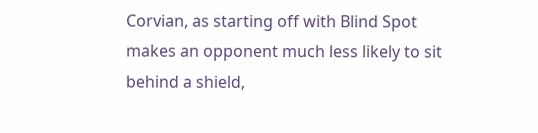Corvian, as starting off with Blind Spot makes an opponent much less likely to sit behind a shield,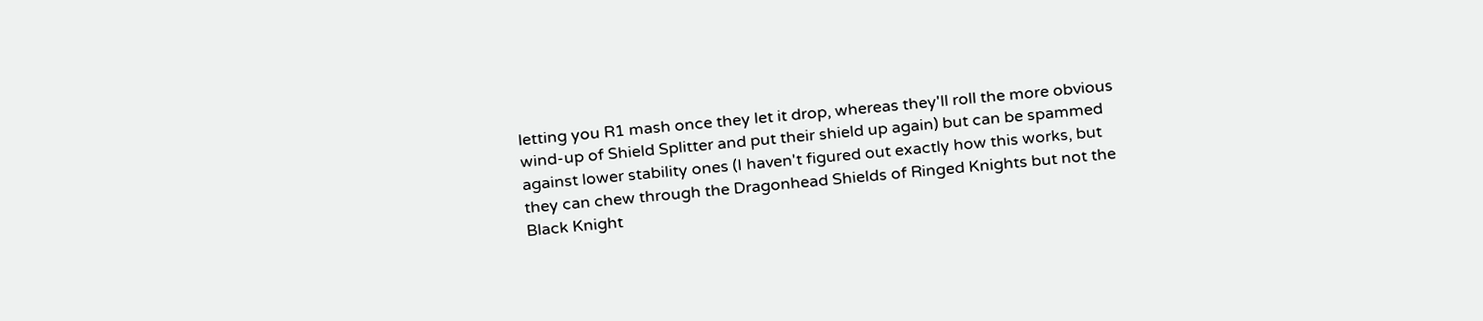letting you R1 mash once they let it drop, whereas they'll roll the more obvious wind-up of Shield Splitter and put their shield up again) but can be spammed against lower stability ones (I haven't figured out exactly how this works, but they can chew through the Dragonhead Shields of Ringed Knights but not the Black Knight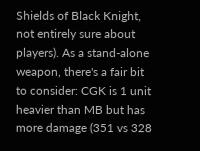Shields of Black Knight, not entirely sure about players). As a stand-alone weapon, there's a fair bit to consider: CGK is 1 unit heavier than MB but has more damage (351 vs 328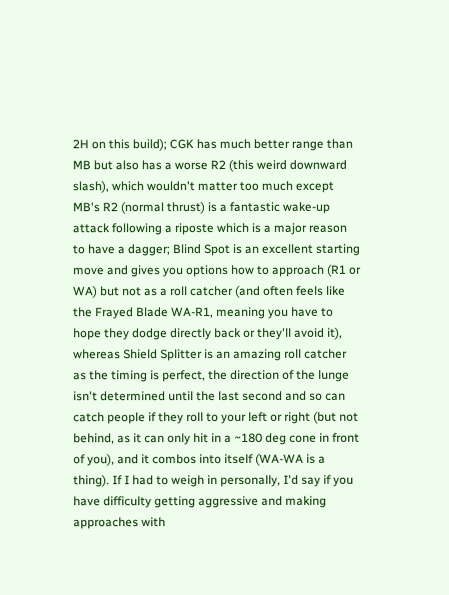2H on this build); CGK has much better range than MB but also has a worse R2 (this weird downward slash), which wouldn't matter too much except MB's R2 (normal thrust) is a fantastic wake-up attack following a riposte which is a major reason to have a dagger; Blind Spot is an excellent starting move and gives you options how to approach (R1 or WA) but not as a roll catcher (and often feels like the Frayed Blade WA-R1, meaning you have to hope they dodge directly back or they'll avoid it), whereas Shield Splitter is an amazing roll catcher as the timing is perfect, the direction of the lunge isn't determined until the last second and so can catch people if they roll to your left or right (but not behind, as it can only hit in a ~180 deg cone in front of you), and it combos into itself (WA-WA is a thing). If I had to weigh in personally, I'd say if you have difficulty getting aggressive and making approaches with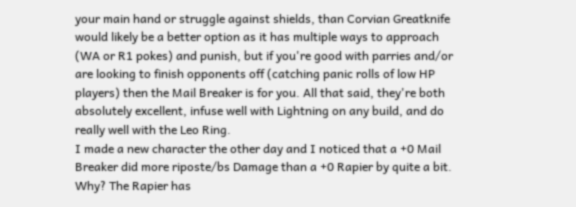your main hand or struggle against shields, than Corvian Greatknife would likely be a better option as it has multiple ways to approach (WA or R1 pokes) and punish, but if you're good with parries and/or are looking to finish opponents off (catching panic rolls of low HP players) then the Mail Breaker is for you. All that said, they're both absolutely excellent, infuse well with Lightning on any build, and do really well with the Leo Ring.
I made a new character the other day and I noticed that a +0 Mail Breaker did more riposte/bs Damage than a +0 Rapier by quite a bit. Why? The Rapier has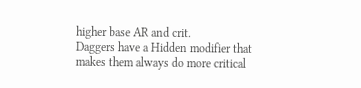higher base AR and crit.
Daggers have a Hidden modifier that makes them always do more critical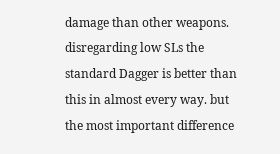damage than other weapons.
disregarding low SLs the standard Dagger is better than this in almost every way. but the most important difference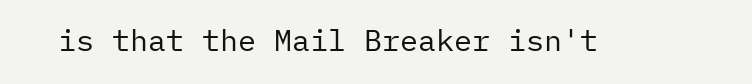is that the Mail Breaker isn't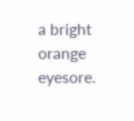a bright orange eyesore.